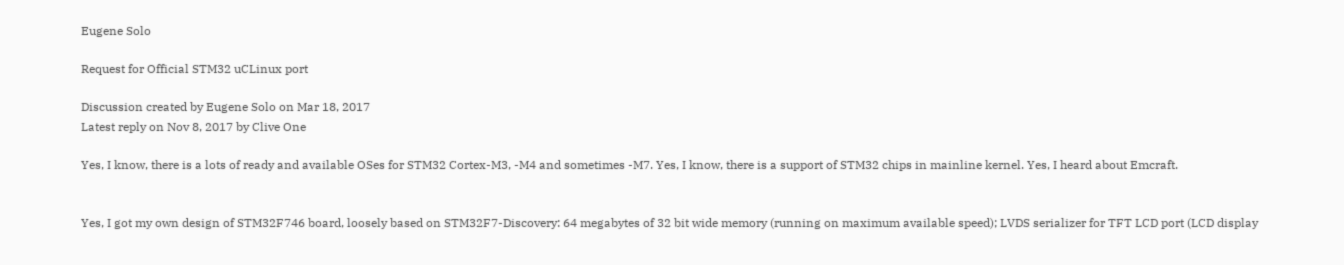Eugene Solo

Request for Official STM32 uCLinux port

Discussion created by Eugene Solo on Mar 18, 2017
Latest reply on Nov 8, 2017 by Clive One

Yes, I know, there is a lots of ready and available OSes for STM32 Cortex-M3, -M4 and sometimes -M7. Yes, I know, there is a support of STM32 chips in mainline kernel. Yes, I heard about Emcraft.


Yes, I got my own design of STM32F746 board, loosely based on STM32F7-Discovery: 64 megabytes of 32 bit wide memory (running on maximum available speed); LVDS serializer for TFT LCD port (LCD display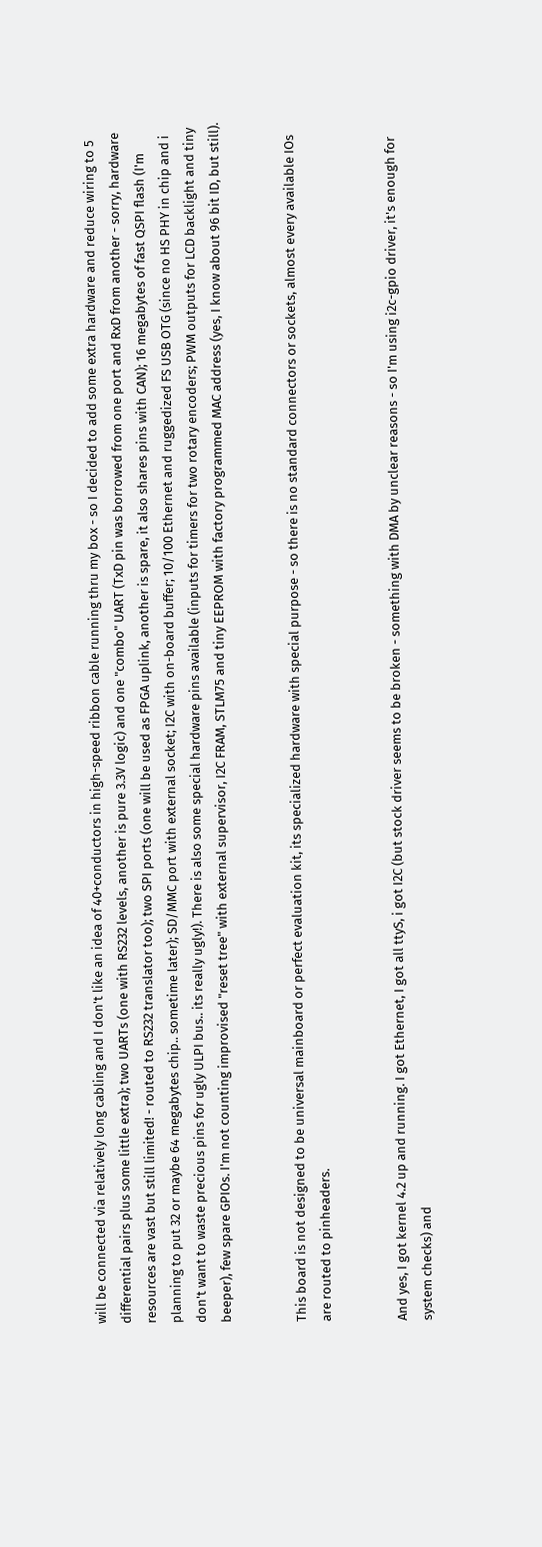will be connected via relatively long cabling and I don't like an idea of 40+conductors in high-speed ribbon cable running thru my box - so I decided to add some extra hardware and reduce wiring to 5 differential pairs plus some little extra); two UARTs (one with RS232 levels, another is pure 3.3V logic) and one "combo" UART (TxD pin was borrowed from one port and RxD from another - sorry, hardware resources are vast but still limited! - routed to RS232 translator too); two SPI ports (one will be used as FPGA uplink, another is spare, it also shares pins with CAN); 16 megabytes of fast QSPI flash (I'm planning to put 32 or maybe 64 megabytes chip.. sometime later); SD/MMC port with external socket; I2C with on-board buffer; 10/100 Ethernet and ruggedized FS USB OTG (since no HS PHY in chip and i don't want to waste precious pins for ugly ULPI bus.. its really ugly!). There is also some special hardware pins available (inputs for timers for two rotary encoders; PWM outputs for LCD backlight and tiny beeper), few spare GPIOs. I'm not counting improvised "reset tree" with external supervisor, I2C FRAM, STLM75 and tiny EEPROM with factory programmed MAC address (yes, I know about 96 bit ID, but still).


This board is not designed to be universal mainboard or perfect evaluation kit, its specialized hardware with special purpose - so there is no standard connectors or sockets, almost every available IOs are routed to pinheaders.


And yes, I got kernel 4.2 up and running. I got Ethernet, I got all ttyS, i got I2C (but stock driver seems to be broken - something with DMA by unclear reasons - so I'm using i2c-gpio driver, it's enough for system checks) and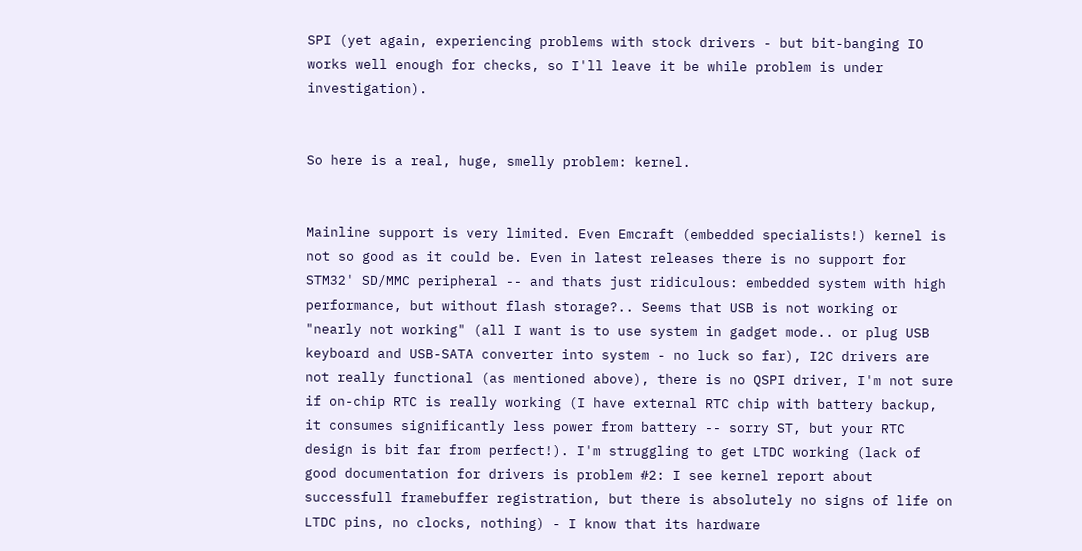SPI (yet again, experiencing problems with stock drivers - but bit-banging IO works well enough for checks, so I'll leave it be while problem is under investigation).


So here is a real, huge, smelly problem: kernel.


Mainline support is very limited. Even Emcraft (embedded specialists!) kernel is not so good as it could be. Even in latest releases there is no support for STM32' SD/MMC peripheral -- and thats just ridiculous: embedded system with high performance, but without flash storage?.. Seems that USB is not working or "nearly not working" (all I want is to use system in gadget mode.. or plug USB keyboard and USB-SATA converter into system - no luck so far), I2C drivers are not really functional (as mentioned above), there is no QSPI driver, I'm not sure if on-chip RTC is really working (I have external RTC chip with battery backup, it consumes significantly less power from battery -- sorry ST, but your RTC design is bit far from perfect!). I'm struggling to get LTDC working (lack of good documentation for drivers is problem #2: I see kernel report about successfull framebuffer registration, but there is absolutely no signs of life on LTDC pins, no clocks, nothing) - I know that its hardware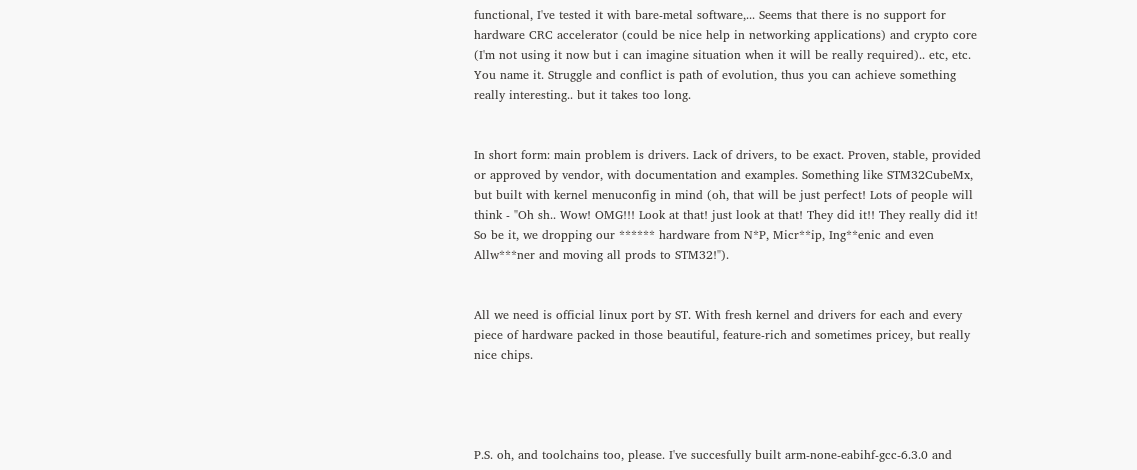functional, I've tested it with bare-metal software,... Seems that there is no support for hardware CRC accelerator (could be nice help in networking applications) and crypto core (I'm not using it now but i can imagine situation when it will be really required).. etc, etc. You name it. Struggle and conflict is path of evolution, thus you can achieve something really interesting.. but it takes too long.


In short form: main problem is drivers. Lack of drivers, to be exact. Proven, stable, provided or approved by vendor, with documentation and examples. Something like STM32CubeMx, but built with kernel menuconfig in mind (oh, that will be just perfect! Lots of people will think - "Oh sh.. Wow! OMG!!! Look at that! just look at that! They did it!! They really did it! So be it, we dropping our ****** hardware from N*P, Micr**ip, Ing**enic and even Allw***ner and moving all prods to STM32!").


All we need is official linux port by ST. With fresh kernel and drivers for each and every piece of hardware packed in those beautiful, feature-rich and sometimes pricey, but really nice chips.




P.S. oh, and toolchains too, please. I've succesfully built arm-none-eabihf-gcc-6.3.0 and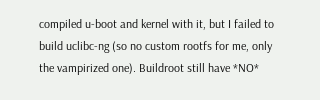compiled u-boot and kernel with it, but I failed to build uclibc-ng (so no custom rootfs for me, only the vampirized one). Buildroot still have *NO*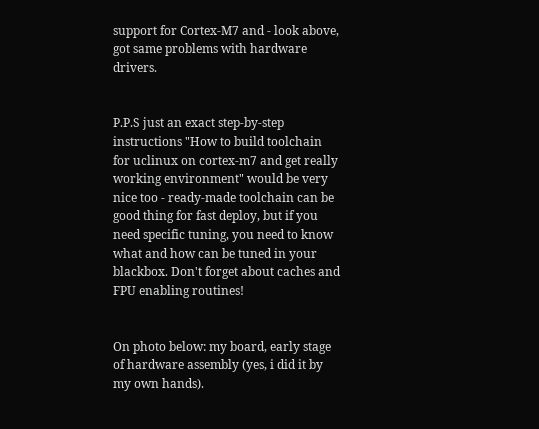support for Cortex-M7 and - look above, got same problems with hardware drivers.


P.P.S just an exact step-by-step instructions "How to build toolchain for uclinux on cortex-m7 and get really working environment" would be very nice too - ready-made toolchain can be good thing for fast deploy, but if you need specific tuning, you need to know what and how can be tuned in your blackbox. Don't forget about caches and FPU enabling routines!


On photo below: my board, early stage of hardware assembly (yes, i did it by my own hands).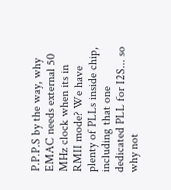P.P.P.S by the way, why EMAC needs external 50 MHz clock when its in RMII mode? We have plenty of PLLs inside chip, including that one dedicated PLL for I2S... so why not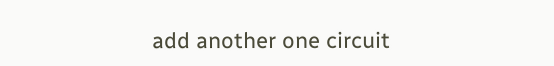add another one circuit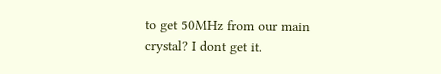to get 50MHz from our main crystal? I dont get it.